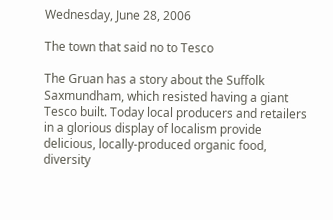Wednesday, June 28, 2006

The town that said no to Tesco

The Gruan has a story about the Suffolk Saxmundham, which resisted having a giant Tesco built. Today local producers and retailers in a glorious display of localism provide delicious, locally-produced organic food, diversity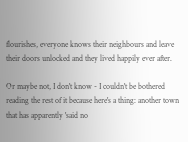flourishes, everyone knows their neighbours and leave their doors unlocked and they lived happily ever after.

Or maybe not, I don't know - I couldn't be bothered reading the rest of it because here's a thing: another town that has apparently 'said no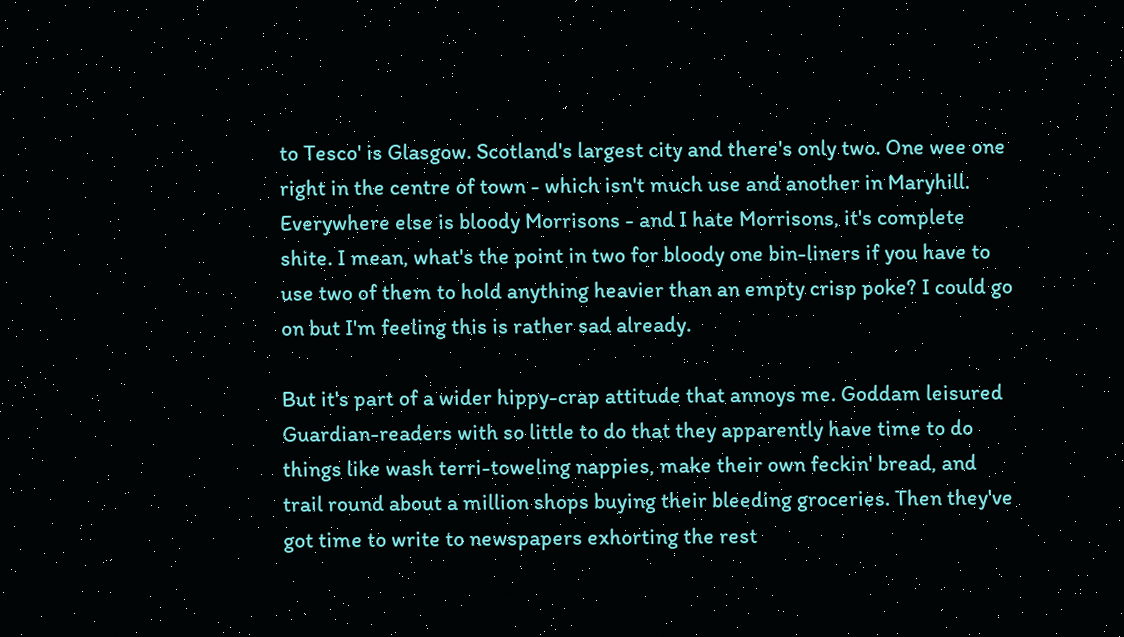to Tesco' is Glasgow. Scotland's largest city and there's only two. One wee one right in the centre of town - which isn't much use and another in Maryhill. Everywhere else is bloody Morrisons - and I hate Morrisons, it's complete shite. I mean, what's the point in two for bloody one bin-liners if you have to use two of them to hold anything heavier than an empty crisp poke? I could go on but I'm feeling this is rather sad already.

But it's part of a wider hippy-crap attitude that annoys me. Goddam leisured Guardian-readers with so little to do that they apparently have time to do things like wash terri-toweling nappies, make their own feckin' bread, and trail round about a million shops buying their bleeding groceries. Then they've got time to write to newspapers exhorting the rest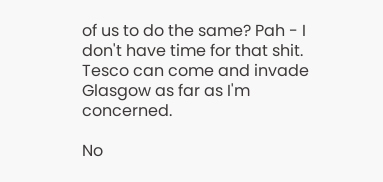of us to do the same? Pah - I don't have time for that shit. Tesco can come and invade Glasgow as far as I'm concerned.

No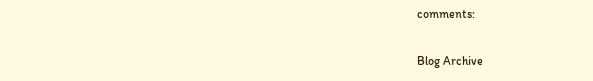comments:

Blog Archive